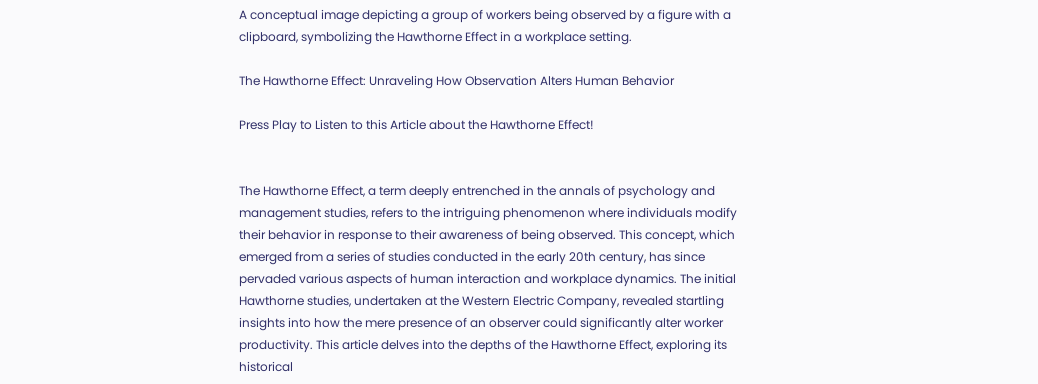A conceptual image depicting a group of workers being observed by a figure with a clipboard, symbolizing the Hawthorne Effect in a workplace setting.

The Hawthorne Effect: Unraveling How Observation Alters Human Behavior

Press Play to Listen to this Article about the Hawthorne Effect!


The Hawthorne Effect, a term deeply entrenched in the annals of psychology and management studies, refers to the intriguing phenomenon where individuals modify their behavior in response to their awareness of being observed. This concept, which emerged from a series of studies conducted in the early 20th century, has since pervaded various aspects of human interaction and workplace dynamics. The initial Hawthorne studies, undertaken at the Western Electric Company, revealed startling insights into how the mere presence of an observer could significantly alter worker productivity. This article delves into the depths of the Hawthorne Effect, exploring its historical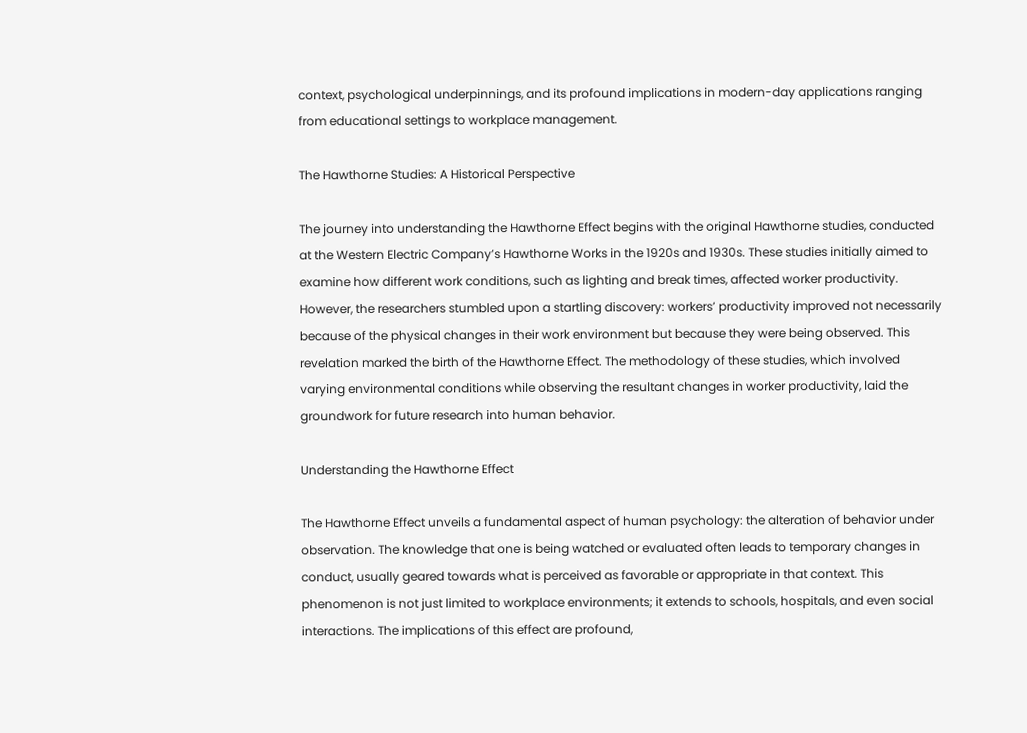context, psychological underpinnings, and its profound implications in modern-day applications ranging from educational settings to workplace management.

The Hawthorne Studies: A Historical Perspective

The journey into understanding the Hawthorne Effect begins with the original Hawthorne studies, conducted at the Western Electric Company’s Hawthorne Works in the 1920s and 1930s. These studies initially aimed to examine how different work conditions, such as lighting and break times, affected worker productivity. However, the researchers stumbled upon a startling discovery: workers’ productivity improved not necessarily because of the physical changes in their work environment but because they were being observed. This revelation marked the birth of the Hawthorne Effect. The methodology of these studies, which involved varying environmental conditions while observing the resultant changes in worker productivity, laid the groundwork for future research into human behavior.

Understanding the Hawthorne Effect

The Hawthorne Effect unveils a fundamental aspect of human psychology: the alteration of behavior under observation. The knowledge that one is being watched or evaluated often leads to temporary changes in conduct, usually geared towards what is perceived as favorable or appropriate in that context. This phenomenon is not just limited to workplace environments; it extends to schools, hospitals, and even social interactions. The implications of this effect are profound,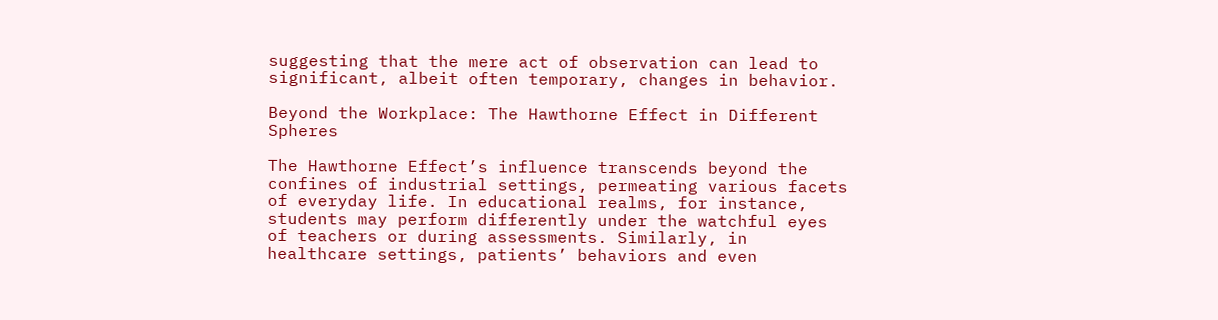suggesting that the mere act of observation can lead to significant, albeit often temporary, changes in behavior.

Beyond the Workplace: The Hawthorne Effect in Different Spheres

The Hawthorne Effect’s influence transcends beyond the confines of industrial settings, permeating various facets of everyday life. In educational realms, for instance, students may perform differently under the watchful eyes of teachers or during assessments. Similarly, in healthcare settings, patients’ behaviors and even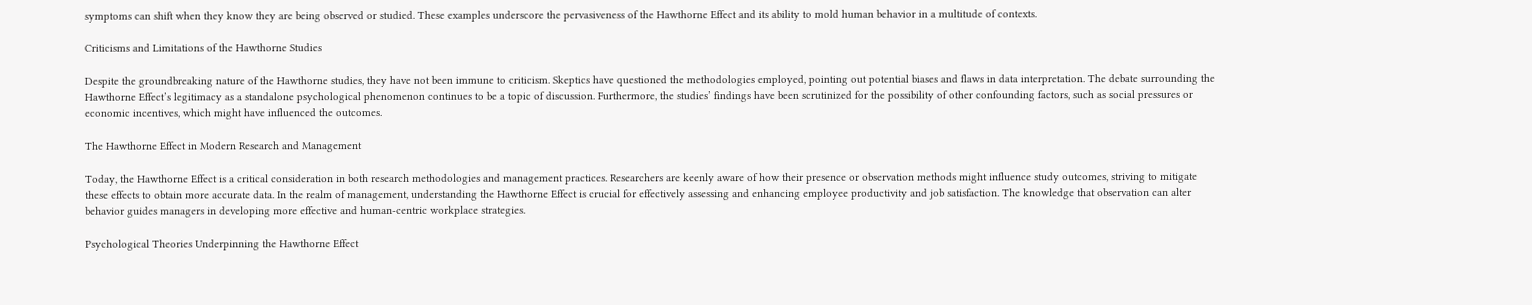symptoms can shift when they know they are being observed or studied. These examples underscore the pervasiveness of the Hawthorne Effect and its ability to mold human behavior in a multitude of contexts.

Criticisms and Limitations of the Hawthorne Studies

Despite the groundbreaking nature of the Hawthorne studies, they have not been immune to criticism. Skeptics have questioned the methodologies employed, pointing out potential biases and flaws in data interpretation. The debate surrounding the Hawthorne Effect’s legitimacy as a standalone psychological phenomenon continues to be a topic of discussion. Furthermore, the studies’ findings have been scrutinized for the possibility of other confounding factors, such as social pressures or economic incentives, which might have influenced the outcomes.

The Hawthorne Effect in Modern Research and Management

Today, the Hawthorne Effect is a critical consideration in both research methodologies and management practices. Researchers are keenly aware of how their presence or observation methods might influence study outcomes, striving to mitigate these effects to obtain more accurate data. In the realm of management, understanding the Hawthorne Effect is crucial for effectively assessing and enhancing employee productivity and job satisfaction. The knowledge that observation can alter behavior guides managers in developing more effective and human-centric workplace strategies.

Psychological Theories Underpinning the Hawthorne Effect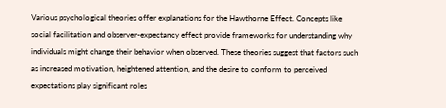Various psychological theories offer explanations for the Hawthorne Effect. Concepts like social facilitation and observer-expectancy effect provide frameworks for understanding why individuals might change their behavior when observed. These theories suggest that factors such as increased motivation, heightened attention, and the desire to conform to perceived expectations play significant roles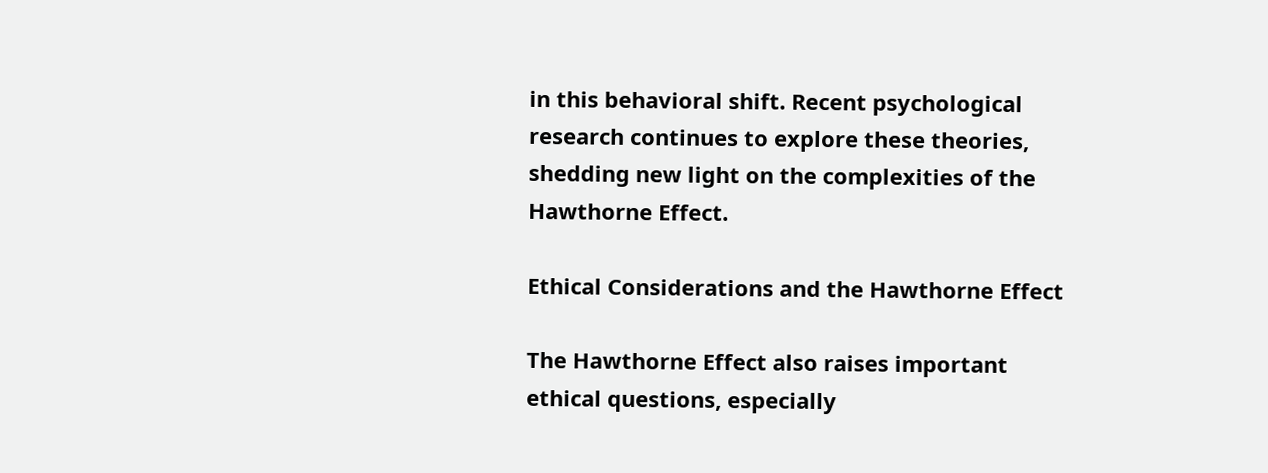in this behavioral shift. Recent psychological research continues to explore these theories, shedding new light on the complexities of the Hawthorne Effect.

Ethical Considerations and the Hawthorne Effect

The Hawthorne Effect also raises important ethical questions, especially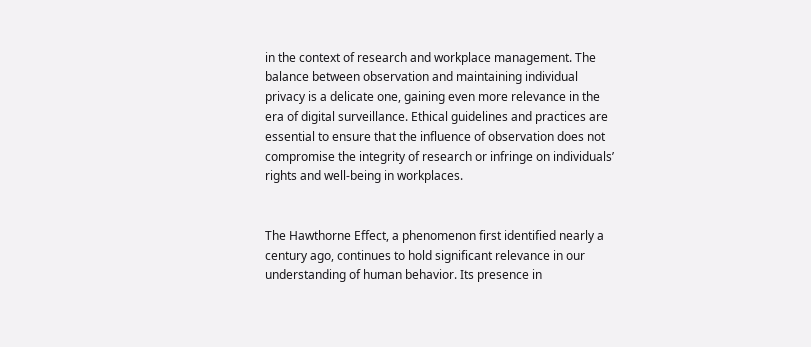in the context of research and workplace management. The balance between observation and maintaining individual privacy is a delicate one, gaining even more relevance in the era of digital surveillance. Ethical guidelines and practices are essential to ensure that the influence of observation does not compromise the integrity of research or infringe on individuals’ rights and well-being in workplaces.


The Hawthorne Effect, a phenomenon first identified nearly a century ago, continues to hold significant relevance in our understanding of human behavior. Its presence in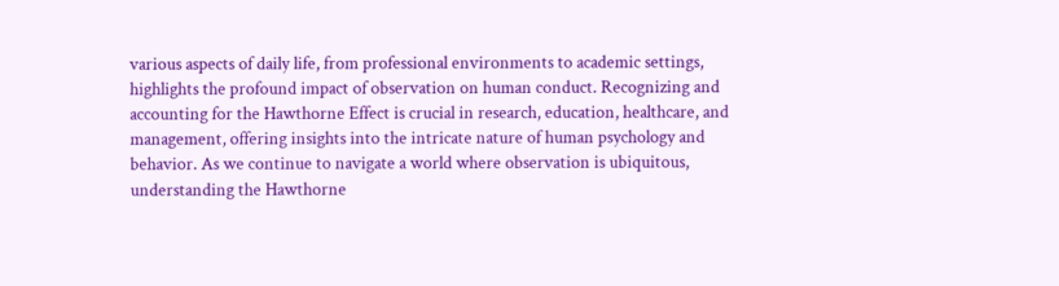various aspects of daily life, from professional environments to academic settings, highlights the profound impact of observation on human conduct. Recognizing and accounting for the Hawthorne Effect is crucial in research, education, healthcare, and management, offering insights into the intricate nature of human psychology and behavior. As we continue to navigate a world where observation is ubiquitous, understanding the Hawthorne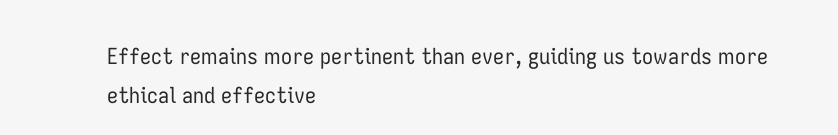Effect remains more pertinent than ever, guiding us towards more ethical and effective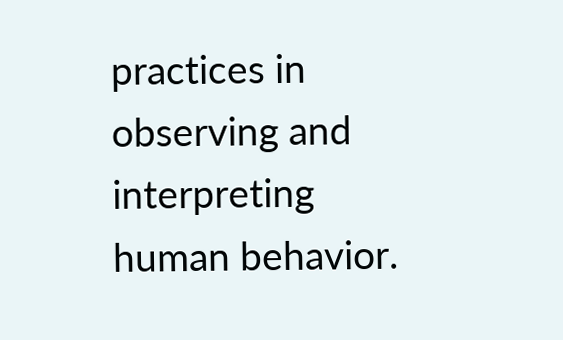practices in observing and interpreting human behavior.